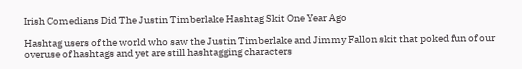Irish Comedians Did The Justin Timberlake Hashtag Skit One Year Ago

Hashtag users of the world who saw the Justin Timberlake and Jimmy Fallon skit that poked fun of our overuse of hashtags and yet are still hashtagging characters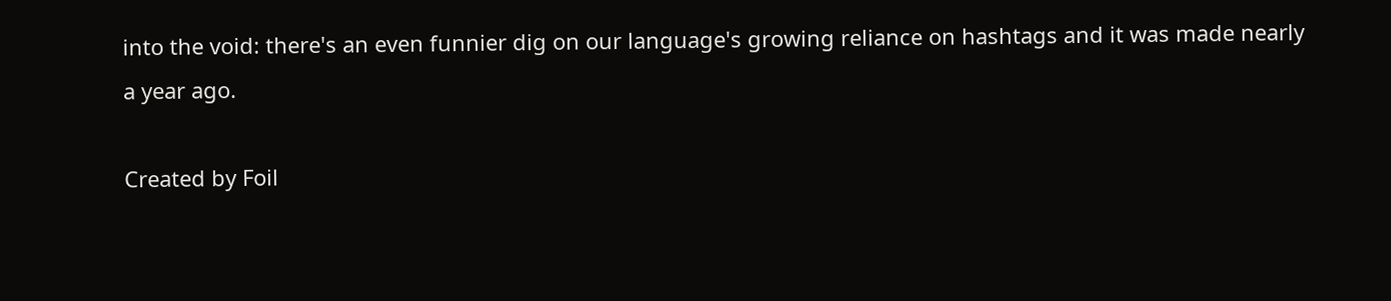into the void: there's an even funnier dig on our language's growing reliance on hashtags and it was made nearly a year ago.

Created by Foil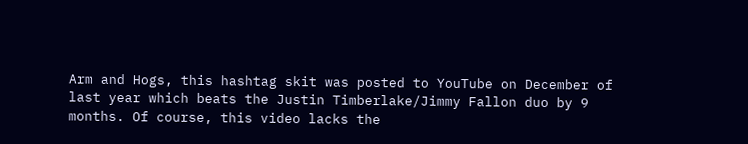Arm and Hogs, this hashtag skit was posted to YouTube on December of last year which beats the Justin Timberlake/Jimmy Fallon duo by 9 months. Of course, this video lacks the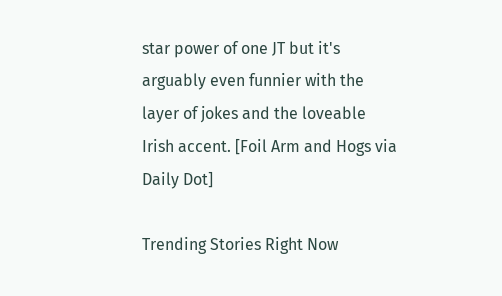star power of one JT but it's arguably even funnier with the layer of jokes and the loveable Irish accent. [Foil Arm and Hogs via Daily Dot]

Trending Stories Right Now